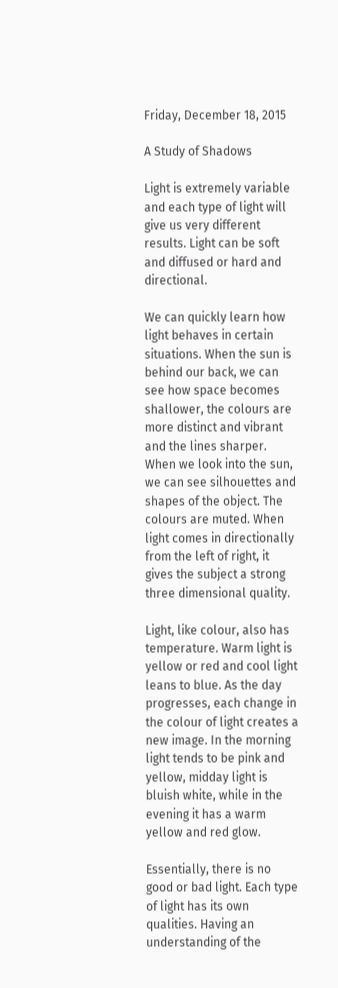Friday, December 18, 2015

A Study of Shadows

Light is extremely variable and each type of light will give us very different results. Light can be soft and diffused or hard and directional.

We can quickly learn how light behaves in certain situations. When the sun is behind our back, we can see how space becomes shallower, the colours are more distinct and vibrant and the lines sharper. When we look into the sun, we can see silhouettes and shapes of the object. The colours are muted. When light comes in directionally from the left of right, it gives the subject a strong three dimensional quality.

Light, like colour, also has temperature. Warm light is yellow or red and cool light leans to blue. As the day progresses, each change in the colour of light creates a new image. In the morning light tends to be pink and yellow, midday light is bluish white, while in the evening it has a warm yellow and red glow.

Essentially, there is no good or bad light. Each type of light has its own qualities. Having an understanding of the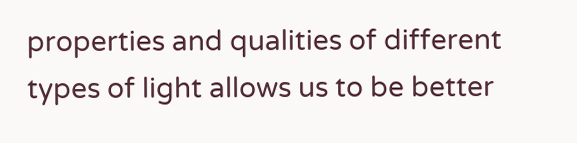properties and qualities of different types of light allows us to be better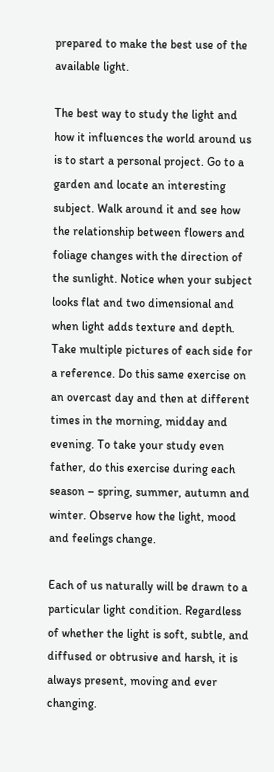prepared to make the best use of the available light.

The best way to study the light and how it influences the world around us is to start a personal project. Go to a garden and locate an interesting subject. Walk around it and see how the relationship between flowers and foliage changes with the direction of the sunlight. Notice when your subject looks flat and two dimensional and when light adds texture and depth. Take multiple pictures of each side for a reference. Do this same exercise on an overcast day and then at different times in the morning, midday and evening. To take your study even father, do this exercise during each season – spring, summer, autumn and winter. Observe how the light, mood and feelings change.

Each of us naturally will be drawn to a particular light condition. Regardless of whether the light is soft, subtle, and diffused or obtrusive and harsh, it is always present, moving and ever changing.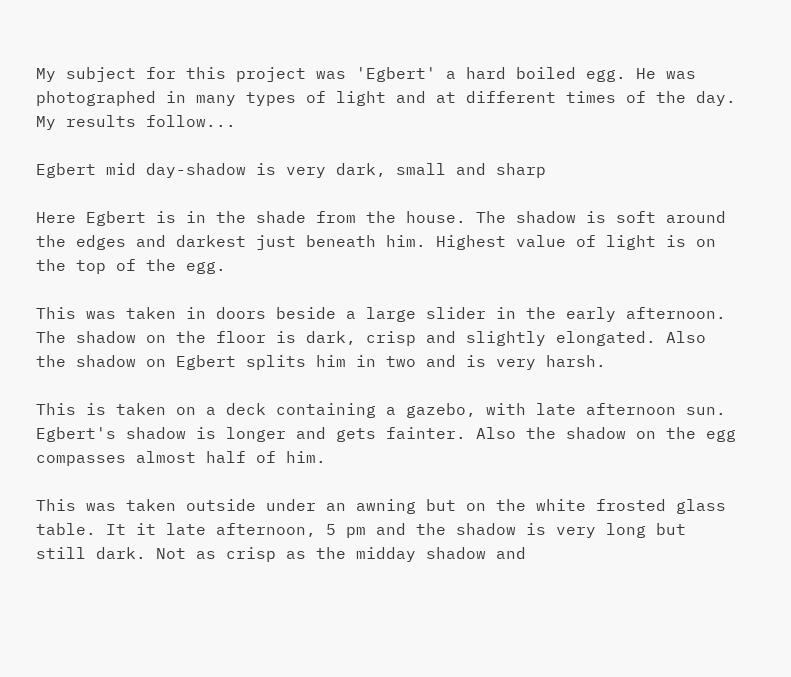My subject for this project was 'Egbert' a hard boiled egg. He was photographed in many types of light and at different times of the day. My results follow...

Egbert mid day-shadow is very dark, small and sharp

Here Egbert is in the shade from the house. The shadow is soft around the edges and darkest just beneath him. Highest value of light is on the top of the egg.

This was taken in doors beside a large slider in the early afternoon. The shadow on the floor is dark, crisp and slightly elongated. Also the shadow on Egbert splits him in two and is very harsh.

This is taken on a deck containing a gazebo, with late afternoon sun. Egbert's shadow is longer and gets fainter. Also the shadow on the egg  compasses almost half of him.

This was taken outside under an awning but on the white frosted glass table. It it late afternoon, 5 pm and the shadow is very long but still dark. Not as crisp as the midday shadow and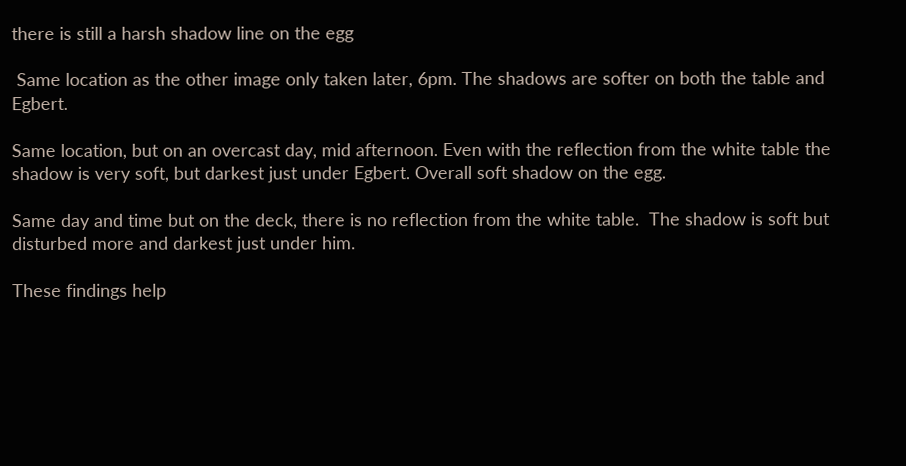there is still a harsh shadow line on the egg

 Same location as the other image only taken later, 6pm. The shadows are softer on both the table and Egbert.

Same location, but on an overcast day, mid afternoon. Even with the reflection from the white table the shadow is very soft, but darkest just under Egbert. Overall soft shadow on the egg.

Same day and time but on the deck, there is no reflection from the white table.  The shadow is soft but disturbed more and darkest just under him.

These findings help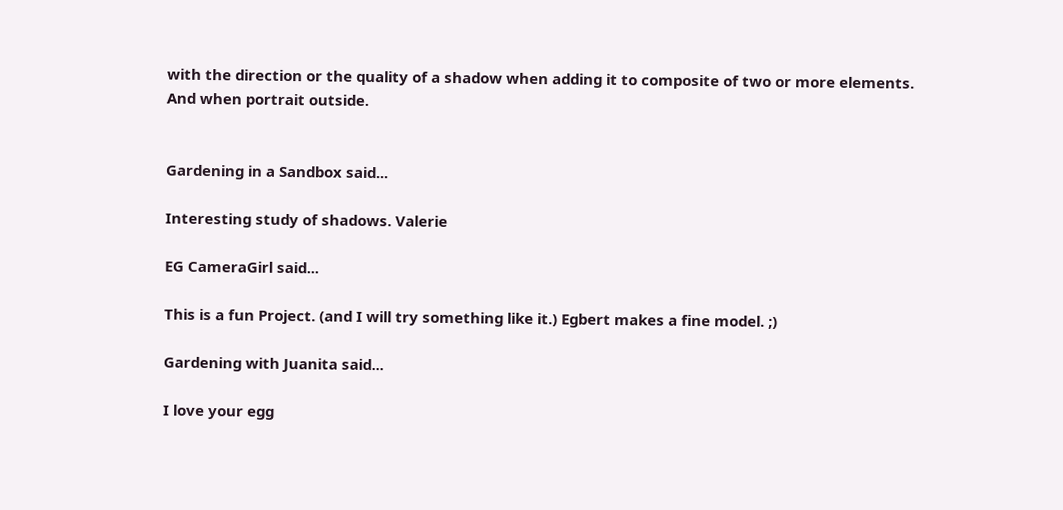with the direction or the quality of a shadow when adding it to composite of two or more elements. And when portrait outside.


Gardening in a Sandbox said...

Interesting study of shadows. Valerie

EG CameraGirl said...

This is a fun Project. (and I will try something like it.) Egbert makes a fine model. ;)

Gardening with Juanita said...

I love your egg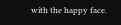with the happy face.